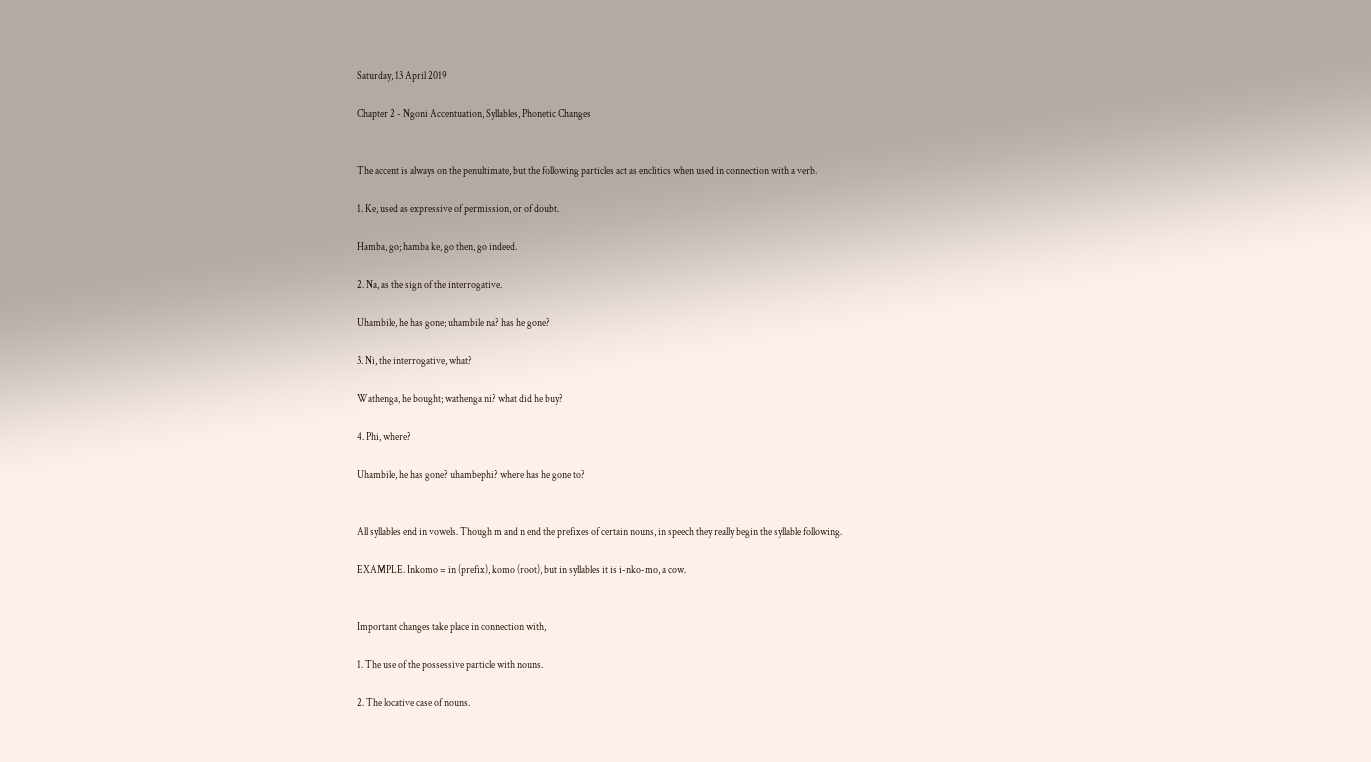Saturday, 13 April 2019

Chapter 2 - Ngoni Accentuation, Syllables, Phonetic Changes


The accent is always on the penultimate, but the following particles act as enclitics when used in connection with a verb.

1. Ke, used as expressive of permission, or of doubt.

Hamba, go; hamba ke, go then, go indeed.

2. Na, as the sign of the interrogative.

Uhambile, he has gone; uhambile na? has he gone?

3. Ni, the interrogative, what?

Wathenga, he bought; wathenga ni? what did he buy?

4. Phi, where?

Uhambile, he has gone? uhambephi? where has he gone to?


All syllables end in vowels. Though m and n end the prefixes of certain nouns, in speech they really begin the syllable following.

EXAMPLE. Inkomo = in (prefix), komo (root), but in syllables it is i-nko-mo, a cow.


Important changes take place in connection with,

1. The use of the possessive particle with nouns.

2. The locative case of nouns.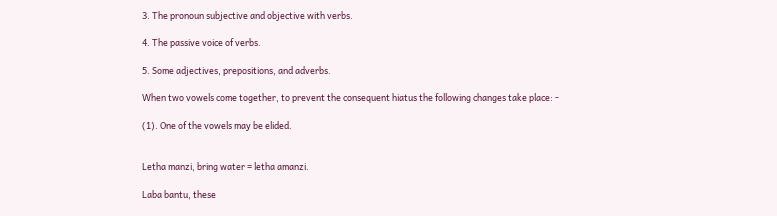3. The pronoun subjective and objective with verbs.

4. The passive voice of verbs.

5. Some adjectives, prepositions, and adverbs.

When two vowels come together, to prevent the consequent hiatus the following changes take place: -

(1). One of the vowels may be elided.


Letha manzi, bring water = letha amanzi.

Laba bantu, these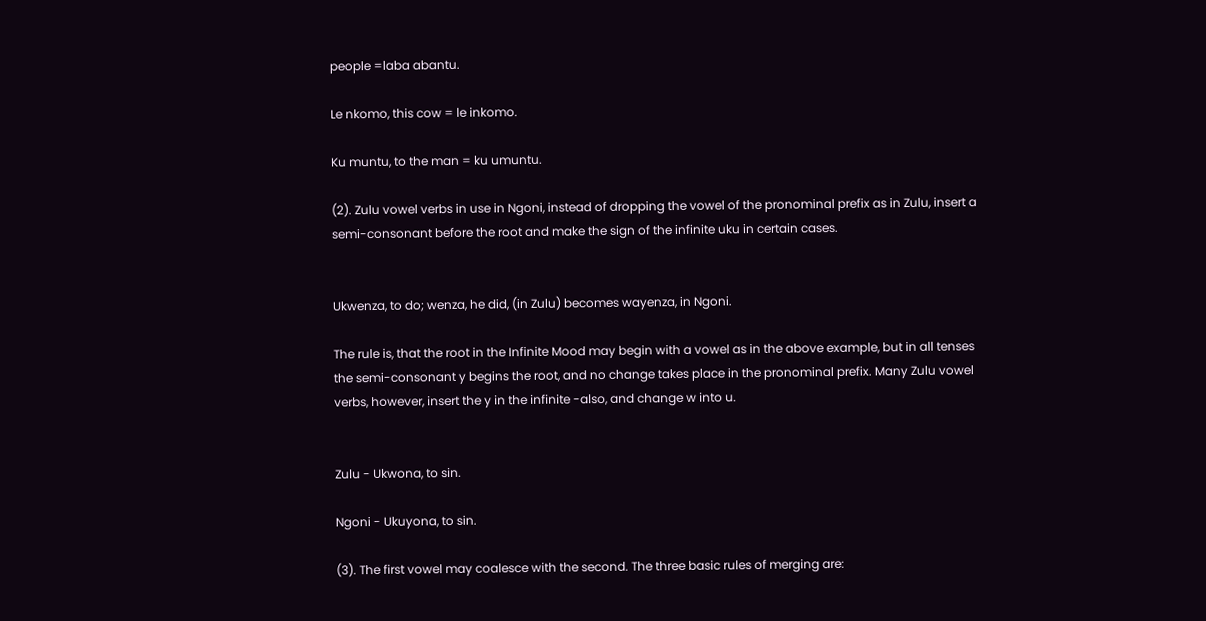people =laba abantu.

Le nkomo, this cow = le inkomo.

Ku muntu, to the man = ku umuntu.

(2). Zulu vowel verbs in use in Ngoni, instead of dropping the vowel of the pronominal prefix as in Zulu, insert a semi-consonant before the root and make the sign of the infinite uku in certain cases.


Ukwenza, to do; wenza, he did, (in Zulu) becomes wayenza, in Ngoni.

The rule is, that the root in the Infinite Mood may begin with a vowel as in the above example, but in all tenses the semi-consonant y begins the root, and no change takes place in the pronominal prefix. Many Zulu vowel verbs, however, insert the y in the infinite -also, and change w into u.


Zulu - Ukwona, to sin.

Ngoni - Ukuyona, to sin.

(3). The first vowel may coalesce with the second. The three basic rules of merging are: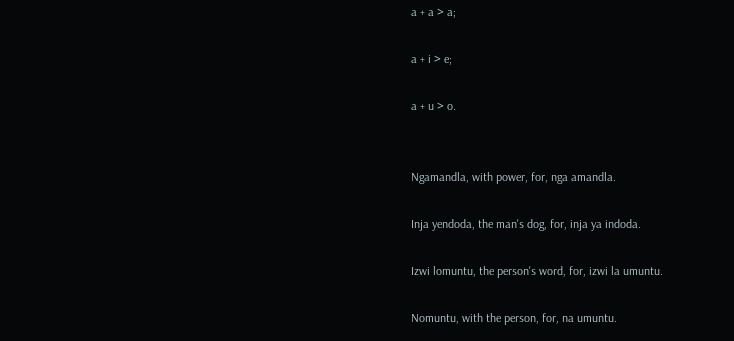a + a > a;

a + i > e;

a + u > o.


Ngamandla, with power, for, nga amandla.

Inja yendoda, the man's dog, for, inja ya indoda.

Izwi lomuntu, the person's word, for, izwi la umuntu.

Nomuntu, with the person, for, na umuntu.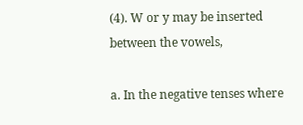(4). W or y may be inserted between the vowels,

a. In the negative tenses where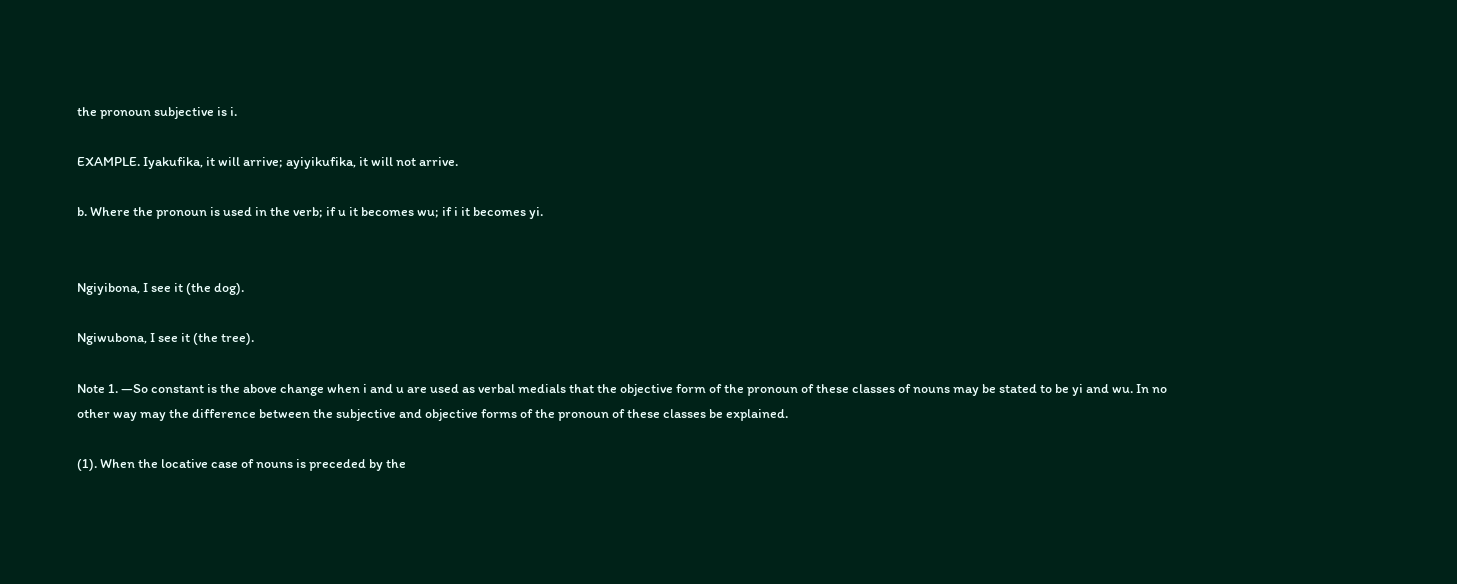the pronoun subjective is i.

EXAMPLE. Iyakufika, it will arrive; ayiyikufika, it will not arrive.

b. Where the pronoun is used in the verb; if u it becomes wu; if i it becomes yi.


Ngiyibona, I see it (the dog).

Ngiwubona, I see it (the tree).

Note 1. —So constant is the above change when i and u are used as verbal medials that the objective form of the pronoun of these classes of nouns may be stated to be yi and wu. In no other way may the difference between the subjective and objective forms of the pronoun of these classes be explained.

(1). When the locative case of nouns is preceded by the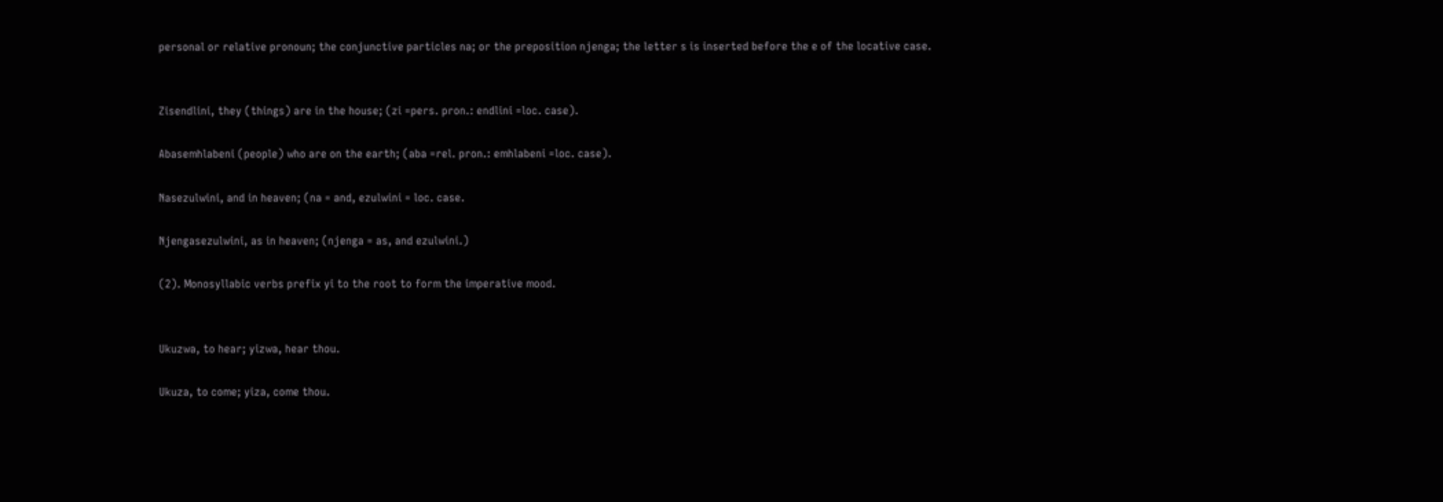personal or relative pronoun; the conjunctive particles na; or the preposition njenga; the letter s is inserted before the e of the locative case.


Zisendlini, they (things) are in the house; (zi =pers. pron.: endlini =loc. case).

Abasemhlabeni (people) who are on the earth; (aba =rel. pron.: emhlabeni =loc. case).

Nasezulwini, and in heaven; (na = and, ezulwini = loc. case.

Njengasezulwini, as in heaven; (njenga = as, and ezulwini.)

(2). Monosyllabic verbs prefix yi to the root to form the imperative mood.


Ukuzwa, to hear; yizwa, hear thou.

Ukuza, to come; yiza, come thou.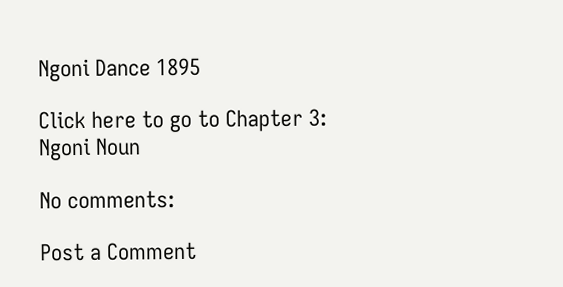Ngoni Dance 1895

Click here to go to Chapter 3: Ngoni Noun

No comments:

Post a Comment